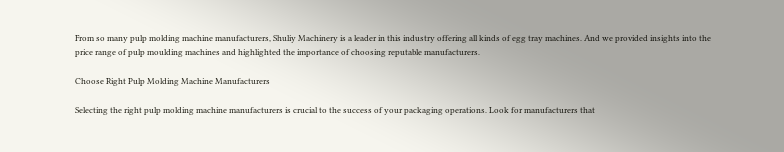From so many pulp molding machine manufacturers, Shuliy Machinery is a leader in this industry offering all kinds of egg tray machines. And we provided insights into the price range of pulp moulding machines and highlighted the importance of choosing reputable manufacturers.

Choose Right Pulp Molding Machine Manufacturers

Selecting the right pulp molding machine manufacturers is crucial to the success of your packaging operations. Look for manufacturers that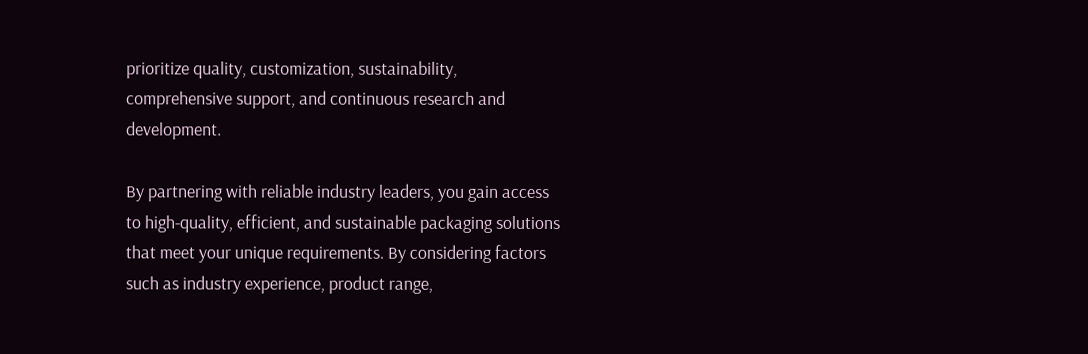prioritize quality, customization, sustainability, comprehensive support, and continuous research and development.

By partnering with reliable industry leaders, you gain access to high-quality, efficient, and sustainable packaging solutions that meet your unique requirements. By considering factors such as industry experience, product range,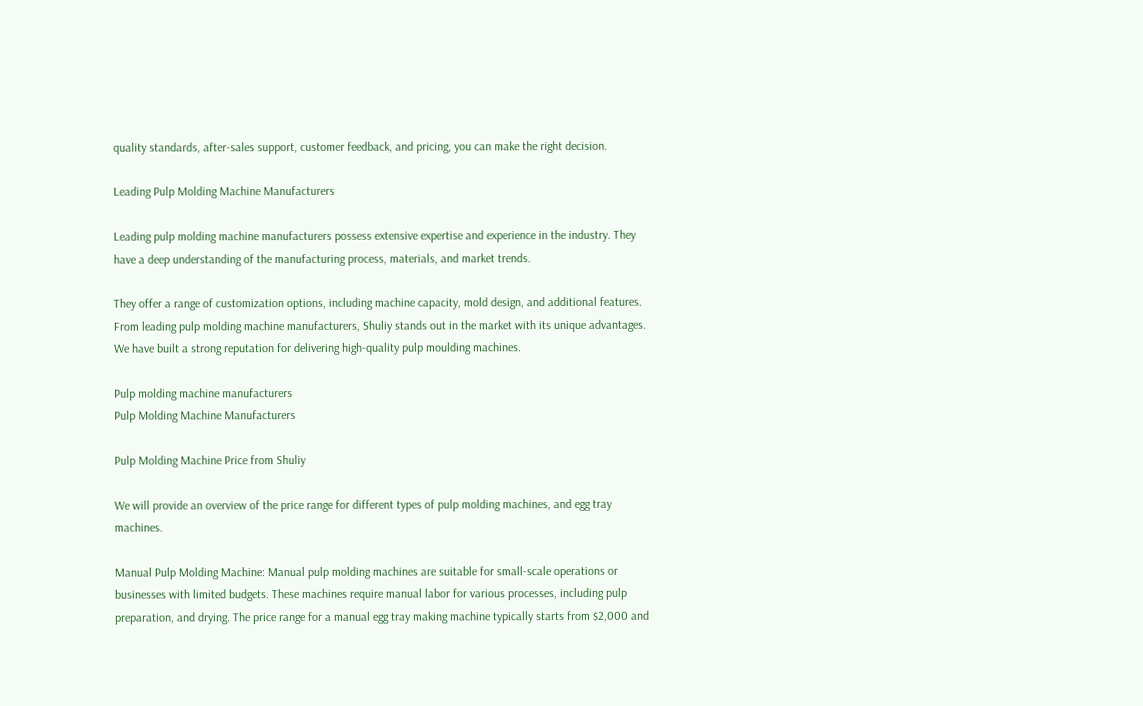quality standards, after-sales support, customer feedback, and pricing, you can make the right decision.

Leading Pulp Molding Machine Manufacturers

Leading pulp molding machine manufacturers possess extensive expertise and experience in the industry. They have a deep understanding of the manufacturing process, materials, and market trends.

They offer a range of customization options, including machine capacity, mold design, and additional features. From leading pulp molding machine manufacturers, Shuliy stands out in the market with its unique advantages. We have built a strong reputation for delivering high-quality pulp moulding machines.

Pulp molding machine manufacturers
Pulp Molding Machine Manufacturers

Pulp Molding Machine Price from Shuliy

We will provide an overview of the price range for different types of pulp molding machines, and egg tray machines.

Manual Pulp Molding Machine: Manual pulp molding machines are suitable for small-scale operations or businesses with limited budgets. These machines require manual labor for various processes, including pulp preparation, and drying. The price range for a manual egg tray making machine typically starts from $2,000 and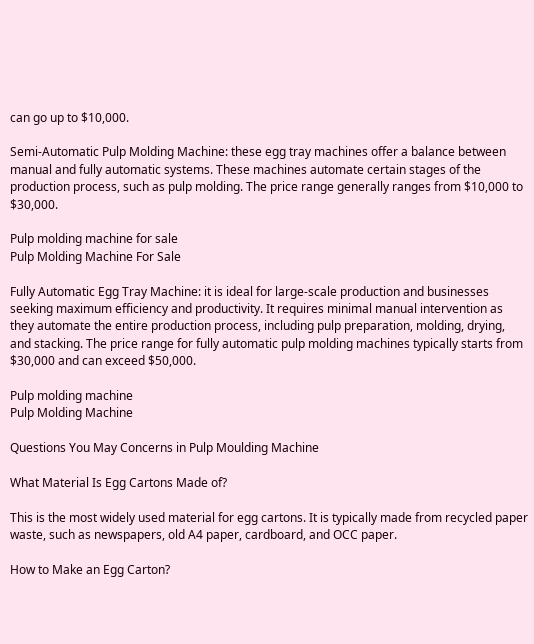can go up to $10,000.

Semi-Automatic Pulp Molding Machine: these egg tray machines offer a balance between manual and fully automatic systems. These machines automate certain stages of the production process, such as pulp molding. The price range generally ranges from $10,000 to $30,000.

Pulp molding machine for sale
Pulp Molding Machine For Sale

Fully Automatic Egg Tray Machine: it is ideal for large-scale production and businesses seeking maximum efficiency and productivity. It requires minimal manual intervention as they automate the entire production process, including pulp preparation, molding, drying, and stacking. The price range for fully automatic pulp molding machines typically starts from $30,000 and can exceed $50,000.

Pulp molding machine
Pulp Molding Machine

Questions You May Concerns in Pulp Moulding Machine

What Material Is Egg Cartons Made of?

This is the most widely used material for egg cartons. It is typically made from recycled paper waste, such as newspapers, old A4 paper, cardboard, and OCC paper.

How to Make an Egg Carton?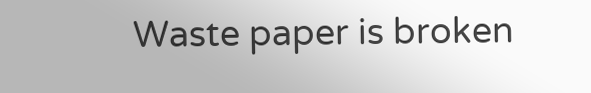Waste paper is broken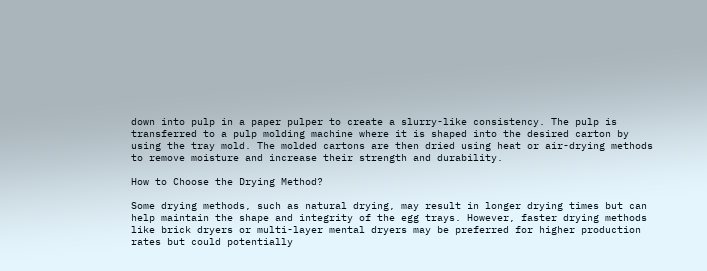down into pulp in a paper pulper to create a slurry-like consistency. The pulp is transferred to a pulp molding machine where it is shaped into the desired carton by using the tray mold. The molded cartons are then dried using heat or air-drying methods to remove moisture and increase their strength and durability.

How to Choose the Drying Method?

Some drying methods, such as natural drying, may result in longer drying times but can help maintain the shape and integrity of the egg trays. However, faster drying methods like brick dryers or multi-layer mental dryers may be preferred for higher production rates but could potentially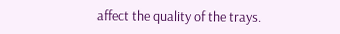affect the quality of the trays.